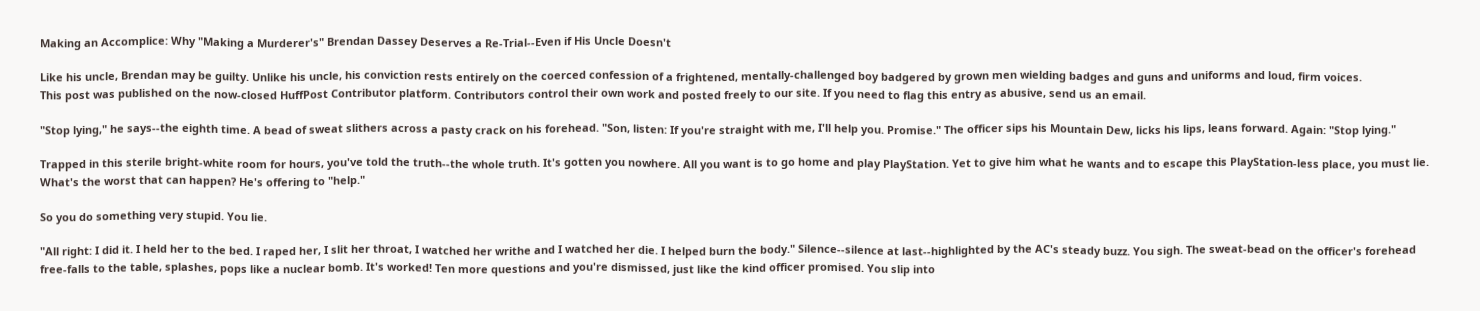Making an Accomplice: Why "Making a Murderer's" Brendan Dassey Deserves a Re-Trial--Even if His Uncle Doesn't

Like his uncle, Brendan may be guilty. Unlike his uncle, his conviction rests entirely on the coerced confession of a frightened, mentally-challenged boy badgered by grown men wielding badges and guns and uniforms and loud, firm voices.
This post was published on the now-closed HuffPost Contributor platform. Contributors control their own work and posted freely to our site. If you need to flag this entry as abusive, send us an email.

"Stop lying," he says--the eighth time. A bead of sweat slithers across a pasty crack on his forehead. "Son, listen: If you're straight with me, I'll help you. Promise." The officer sips his Mountain Dew, licks his lips, leans forward. Again: "Stop lying."

Trapped in this sterile bright-white room for hours, you've told the truth--the whole truth. It's gotten you nowhere. All you want is to go home and play PlayStation. Yet to give him what he wants and to escape this PlayStation-less place, you must lie. What's the worst that can happen? He's offering to "help."

So you do something very stupid. You lie.

"All right: I did it. I held her to the bed. I raped her, I slit her throat, I watched her writhe and I watched her die. I helped burn the body." Silence--silence at last--highlighted by the AC's steady buzz. You sigh. The sweat-bead on the officer's forehead free-falls to the table, splashes, pops like a nuclear bomb. It's worked! Ten more questions and you're dismissed, just like the kind officer promised. You slip into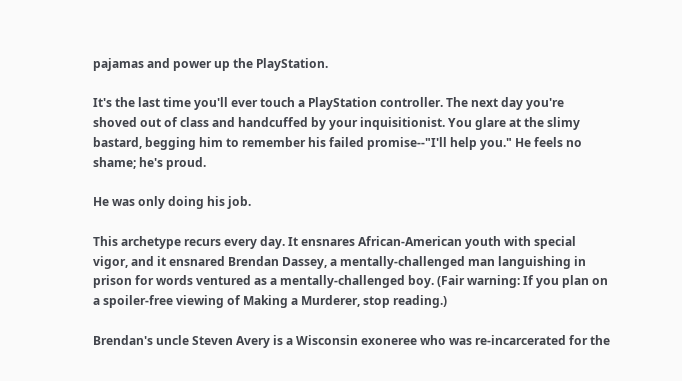pajamas and power up the PlayStation.

It's the last time you'll ever touch a PlayStation controller. The next day you're shoved out of class and handcuffed by your inquisitionist. You glare at the slimy bastard, begging him to remember his failed promise--"I'll help you." He feels no shame; he's proud.

He was only doing his job.

This archetype recurs every day. It ensnares African-American youth with special vigor, and it ensnared Brendan Dassey, a mentally-challenged man languishing in prison for words ventured as a mentally-challenged boy. (Fair warning: If you plan on a spoiler-free viewing of Making a Murderer, stop reading.)

Brendan's uncle Steven Avery is a Wisconsin exoneree who was re-incarcerated for the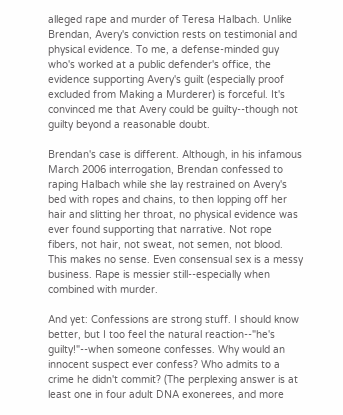alleged rape and murder of Teresa Halbach. Unlike Brendan, Avery's conviction rests on testimonial and physical evidence. To me, a defense-minded guy who's worked at a public defender's office, the evidence supporting Avery's guilt (especially proof excluded from Making a Murderer) is forceful. It's convinced me that Avery could be guilty--though not guilty beyond a reasonable doubt.

Brendan's case is different. Although, in his infamous March 2006 interrogation, Brendan confessed to raping Halbach while she lay restrained on Avery's bed with ropes and chains, to then lopping off her hair and slitting her throat, no physical evidence was ever found supporting that narrative. Not rope fibers, not hair, not sweat, not semen, not blood. This makes no sense. Even consensual sex is a messy business. Rape is messier still--especially when combined with murder.

And yet: Confessions are strong stuff. I should know better, but I too feel the natural reaction--"he's guilty!"--when someone confesses. Why would an innocent suspect ever confess? Who admits to a crime he didn't commit? (The perplexing answer is at least one in four adult DNA exonerees, and more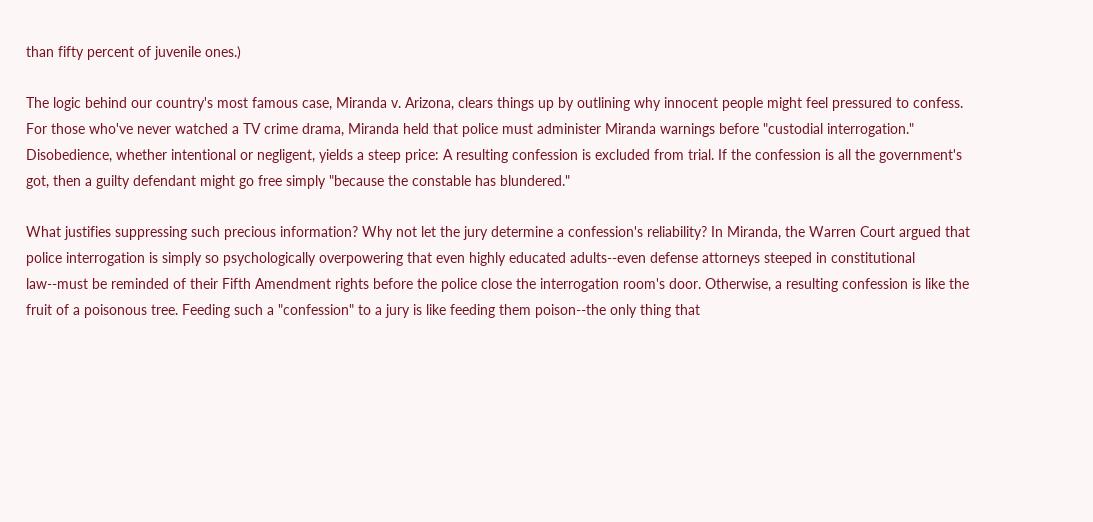than fifty percent of juvenile ones.)

The logic behind our country's most famous case, Miranda v. Arizona, clears things up by outlining why innocent people might feel pressured to confess. For those who've never watched a TV crime drama, Miranda held that police must administer Miranda warnings before "custodial interrogation." Disobedience, whether intentional or negligent, yields a steep price: A resulting confession is excluded from trial. If the confession is all the government's got, then a guilty defendant might go free simply "because the constable has blundered."

What justifies suppressing such precious information? Why not let the jury determine a confession's reliability? In Miranda, the Warren Court argued that police interrogation is simply so psychologically overpowering that even highly educated adults--even defense attorneys steeped in constitutional law--must be reminded of their Fifth Amendment rights before the police close the interrogation room's door. Otherwise, a resulting confession is like the fruit of a poisonous tree. Feeding such a "confession" to a jury is like feeding them poison--the only thing that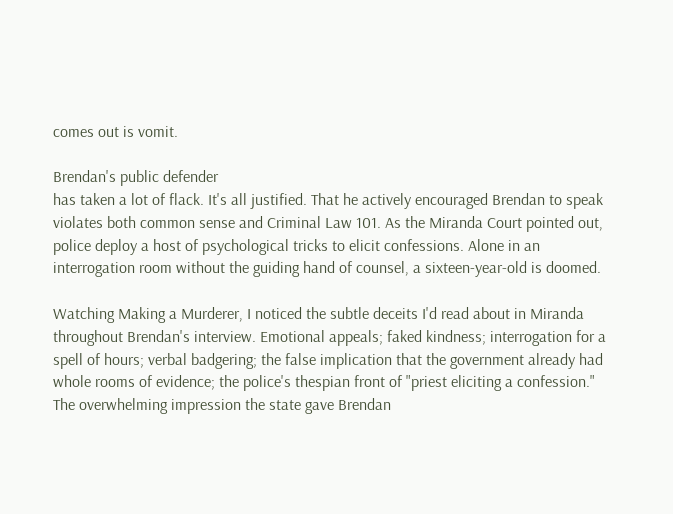comes out is vomit.

Brendan's public defender
has taken a lot of flack. It's all justified. That he actively encouraged Brendan to speak violates both common sense and Criminal Law 101. As the Miranda Court pointed out, police deploy a host of psychological tricks to elicit confessions. Alone in an interrogation room without the guiding hand of counsel, a sixteen-year-old is doomed.

Watching Making a Murderer, I noticed the subtle deceits I'd read about in Miranda throughout Brendan's interview. Emotional appeals; faked kindness; interrogation for a spell of hours; verbal badgering; the false implication that the government already had whole rooms of evidence; the police's thespian front of "priest eliciting a confession." The overwhelming impression the state gave Brendan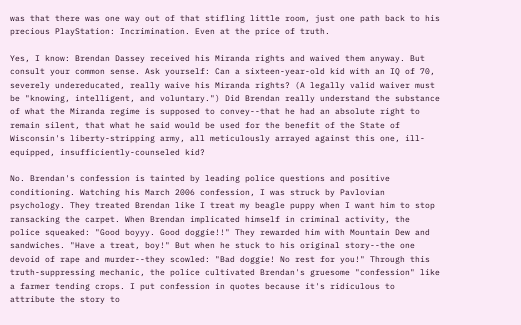was that there was one way out of that stifling little room, just one path back to his precious PlayStation: Incrimination. Even at the price of truth.

Yes, I know: Brendan Dassey received his Miranda rights and waived them anyway. But consult your common sense. Ask yourself: Can a sixteen-year-old kid with an IQ of 70, severely undereducated, really waive his Miranda rights? (A legally valid waiver must be "knowing, intelligent, and voluntary.") Did Brendan really understand the substance of what the Miranda regime is supposed to convey--that he had an absolute right to remain silent, that what he said would be used for the benefit of the State of Wisconsin's liberty-stripping army, all meticulously arrayed against this one, ill-equipped, insufficiently-counseled kid?

No. Brendan's confession is tainted by leading police questions and positive conditioning. Watching his March 2006 confession, I was struck by Pavlovian psychology. They treated Brendan like I treat my beagle puppy when I want him to stop ransacking the carpet. When Brendan implicated himself in criminal activity, the police squeaked: "Good boyyy. Good doggie!!" They rewarded him with Mountain Dew and sandwiches. "Have a treat, boy!" But when he stuck to his original story--the one devoid of rape and murder--they scowled: "Bad doggie! No rest for you!" Through this truth-suppressing mechanic, the police cultivated Brendan's gruesome "confession" like a farmer tending crops. I put confession in quotes because it's ridiculous to attribute the story to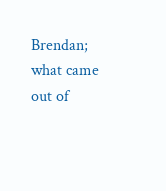Brendan; what came out of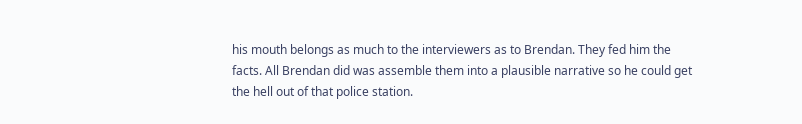his mouth belongs as much to the interviewers as to Brendan. They fed him the facts. All Brendan did was assemble them into a plausible narrative so he could get the hell out of that police station.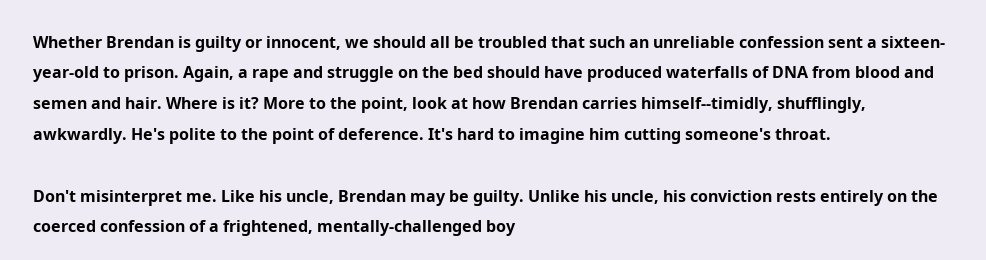Whether Brendan is guilty or innocent, we should all be troubled that such an unreliable confession sent a sixteen-year-old to prison. Again, a rape and struggle on the bed should have produced waterfalls of DNA from blood and semen and hair. Where is it? More to the point, look at how Brendan carries himself--timidly, shufflingly, awkwardly. He's polite to the point of deference. It's hard to imagine him cutting someone's throat.

Don't misinterpret me. Like his uncle, Brendan may be guilty. Unlike his uncle, his conviction rests entirely on the coerced confession of a frightened, mentally-challenged boy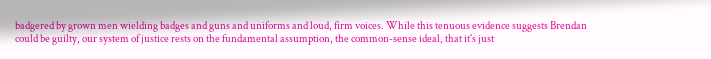badgered by grown men wielding badges and guns and uniforms and loud, firm voices. While this tenuous evidence suggests Brendan could be guilty, our system of justice rests on the fundamental assumption, the common-sense ideal, that it's just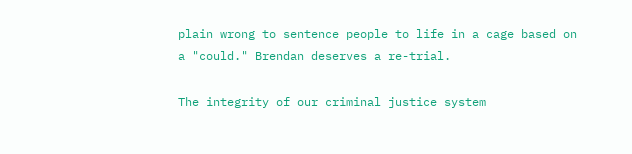plain wrong to sentence people to life in a cage based on a "could." Brendan deserves a re-trial.

The integrity of our criminal justice system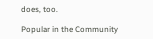does, too.

Popular in the Community